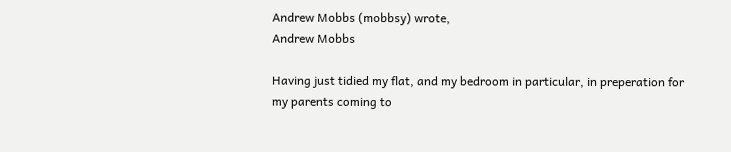Andrew Mobbs (mobbsy) wrote,
Andrew Mobbs

Having just tidied my flat, and my bedroom in particular, in preperation for my parents coming to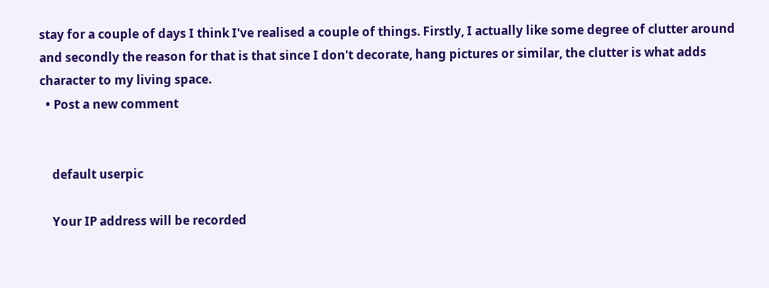stay for a couple of days I think I've realised a couple of things. Firstly, I actually like some degree of clutter around and secondly the reason for that is that since I don't decorate, hang pictures or similar, the clutter is what adds character to my living space.
  • Post a new comment


    default userpic

    Your IP address will be recorded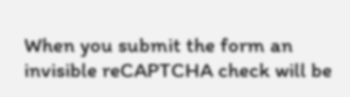When you submit the form an invisible reCAPTCHA check will be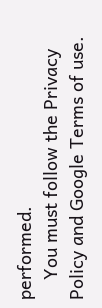performed.
    You must follow the Privacy Policy and Google Terms of use.